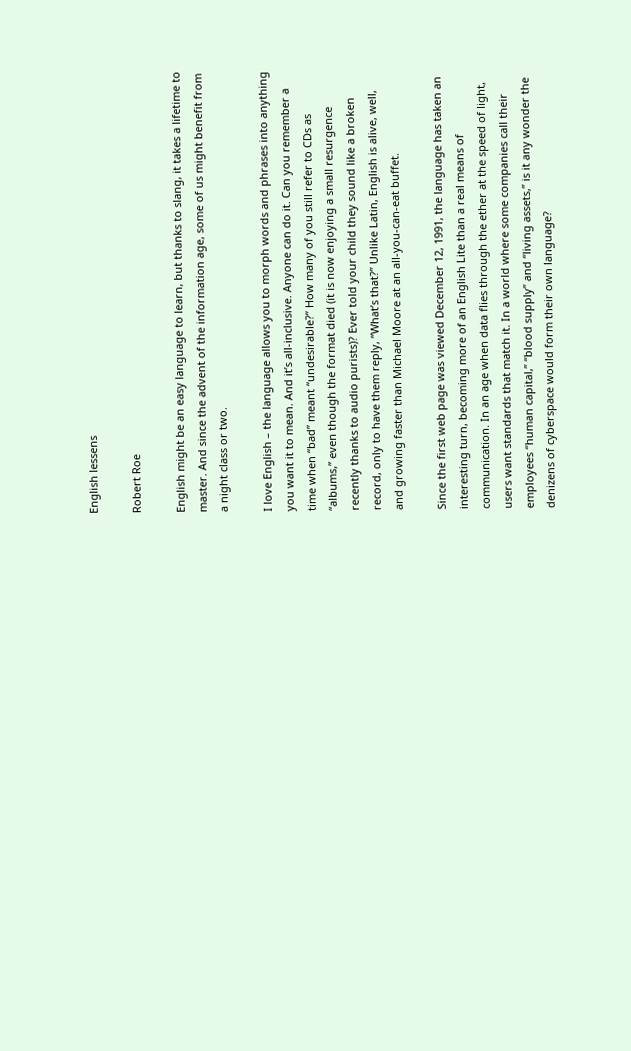English lessens

Robert Roe

English might be an easy language to learn, but thanks to slang, it takes a lifetime to master. And since the advent of the information age, some of us might benefit from a night class or two.

I love English – the language allows you to morph words and phrases into anything you want it to mean. And it’s all-inclusive. Anyone can do it. Can you remember a time when “bad” meant “undesirable?” How many of you still refer to CDs as “albums,” even though the format died (it is now enjoying a small resurgence recently thanks to audio purists)? Ever told your child they sound like a broken record, only to have them reply, “What’s that?” Unlike Latin, English is alive, well, and growing faster than Michael Moore at an all-you-can-eat buffet.

Since the first web page was viewed December 12, 1991, the language has taken an interesting turn, becoming more of an English Lite than a real means of communication. In an age when data flies through the ether at the speed of light, users want standards that match it. In a world where some companies call their employees “human capital,” “blood supply” and “living assets,” is it any wonder the denizens of cyberspace would form their own language?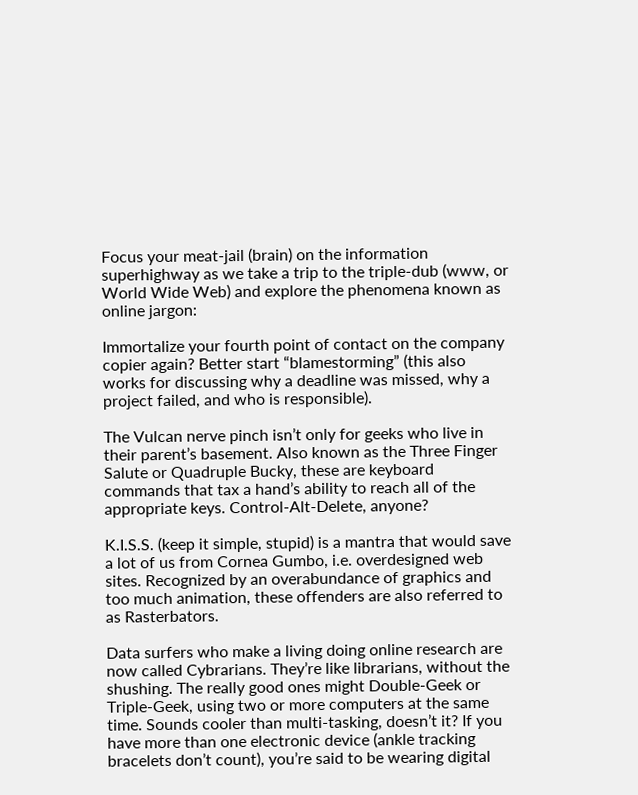Focus your meat-jail (brain) on the information superhighway as we take a trip to the triple-dub (www, or World Wide Web) and explore the phenomena known as online jargon:

Immortalize your fourth point of contact on the company copier again? Better start “blamestorming” (this also works for discussing why a deadline was missed, why a project failed, and who is responsible).

The Vulcan nerve pinch isn’t only for geeks who live in their parent’s basement. Also known as the Three Finger Salute or Quadruple Bucky, these are keyboard commands that tax a hand’s ability to reach all of the appropriate keys. Control-Alt-Delete, anyone?

K.I.S.S. (keep it simple, stupid) is a mantra that would save a lot of us from Cornea Gumbo, i.e. overdesigned web sites. Recognized by an overabundance of graphics and too much animation, these offenders are also referred to as Rasterbators.

Data surfers who make a living doing online research are now called Cybrarians. They’re like librarians, without the shushing. The really good ones might Double-Geek or Triple-Geek, using two or more computers at the same time. Sounds cooler than multi-tasking, doesn’t it? If you have more than one electronic device (ankle tracking bracelets don’t count), you’re said to be wearing digital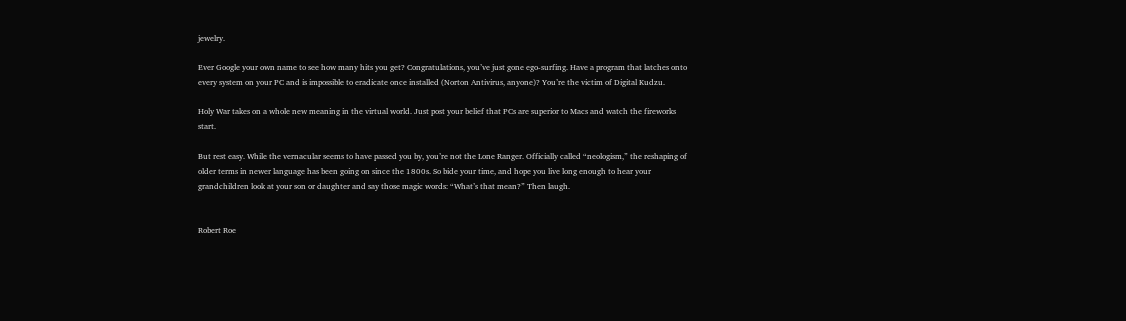jewelry.

Ever Google your own name to see how many hits you get? Congratulations, you’ve just gone ego-surfing. Have a program that latches onto every system on your PC and is impossible to eradicate once installed (Norton Antivirus, anyone)? You’re the victim of Digital Kudzu.

Holy War takes on a whole new meaning in the virtual world. Just post your belief that PCs are superior to Macs and watch the fireworks start.

But rest easy. While the vernacular seems to have passed you by, you’re not the Lone Ranger. Officially called “neologism,” the reshaping of older terms in newer language has been going on since the 1800s. So bide your time, and hope you live long enough to hear your grandchildren look at your son or daughter and say those magic words: “What’s that mean?” Then laugh.


Robert Roe